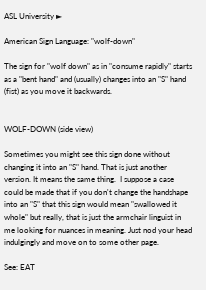ASL University ►

American Sign Language: "wolf-down"

The sign for "wolf down" as in "consume rapidly" starts as a "bent hand" and (usually) changes into an "S" hand (fist) as you move it backwards.


WOLF-DOWN (side view)

Sometimes you might see this sign done without changing it into an "S" hand. That is just another version. It means the same thing.  I suppose a case could be made that if you don't change the handshape into an "S" that this sign would mean "swallowed it whole" but really, that is just the armchair linguist in me looking for nuances in meaning. Just nod your head indulgingly and move on to some other page.

See: EAT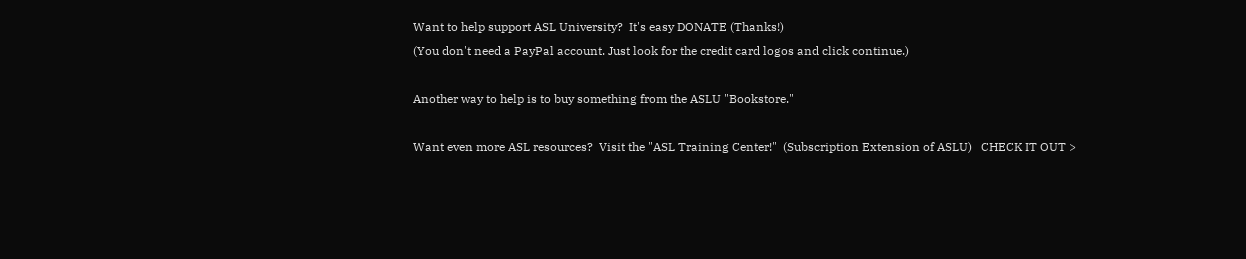Want to help support ASL University?  It's easy DONATE (Thanks!)
(You don't need a PayPal account. Just look for the credit card logos and click continue.)

Another way to help is to buy something from the ASLU "Bookstore."

Want even more ASL resources?  Visit the "ASL Training Center!"  (Subscription Extension of ASLU)   CHECK IT OUT >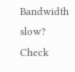Bandwidth slow?  Check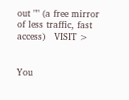out "" (a free mirror of less traffic, fast access)   VISIT >


You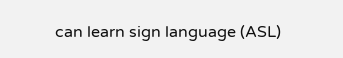can learn sign language (ASL)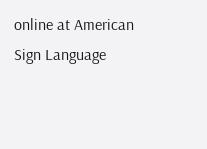online at American Sign Language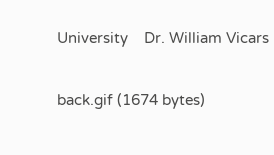University    Dr. William Vicars

back.gif (1674 bytes)